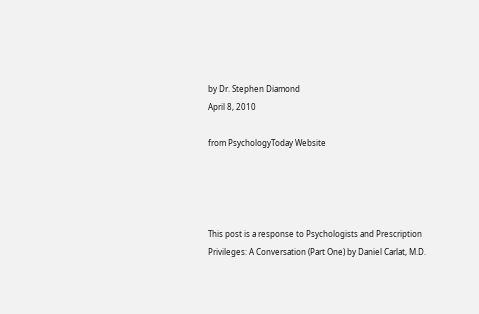by Dr. Stephen Diamond
April 8, 2010

from PsychologyToday Website




This post is a response to Psychologists and Prescription Privileges: A Conversation (Part One) by Daniel Carlat, M.D.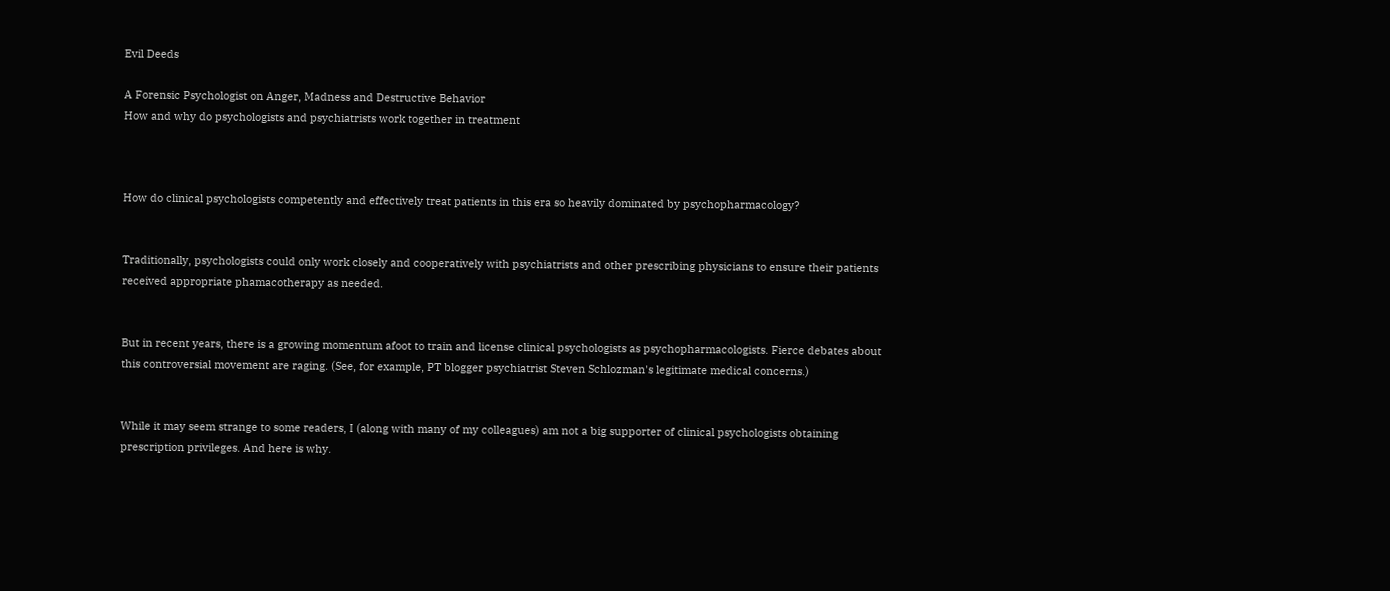Evil Deeds

A Forensic Psychologist on Anger, Madness and Destructive Behavior
How and why do psychologists and psychiatrists work together in treatment



How do clinical psychologists competently and effectively treat patients in this era so heavily dominated by psychopharmacology?


Traditionally, psychologists could only work closely and cooperatively with psychiatrists and other prescribing physicians to ensure their patients received appropriate phamacotherapy as needed.


But in recent years, there is a growing momentum afoot to train and license clinical psychologists as psychopharmacologists. Fierce debates about this controversial movement are raging. (See, for example, PT blogger psychiatrist Steven Schlozman's legitimate medical concerns.)


While it may seem strange to some readers, I (along with many of my colleagues) am not a big supporter of clinical psychologists obtaining prescription privileges. And here is why.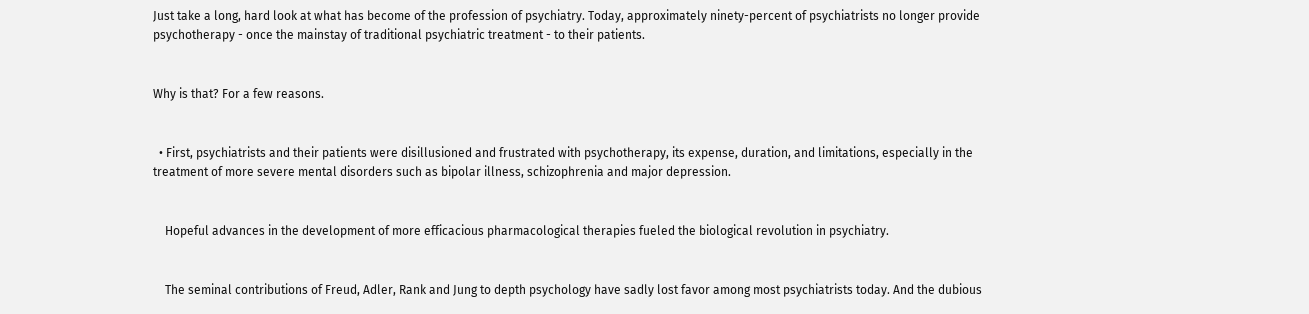Just take a long, hard look at what has become of the profession of psychiatry. Today, approximately ninety-percent of psychiatrists no longer provide psychotherapy - once the mainstay of traditional psychiatric treatment - to their patients.


Why is that? For a few reasons.


  • First, psychiatrists and their patients were disillusioned and frustrated with psychotherapy, its expense, duration, and limitations, especially in the treatment of more severe mental disorders such as bipolar illness, schizophrenia and major depression.


    Hopeful advances in the development of more efficacious pharmacological therapies fueled the biological revolution in psychiatry.


    The seminal contributions of Freud, Adler, Rank and Jung to depth psychology have sadly lost favor among most psychiatrists today. And the dubious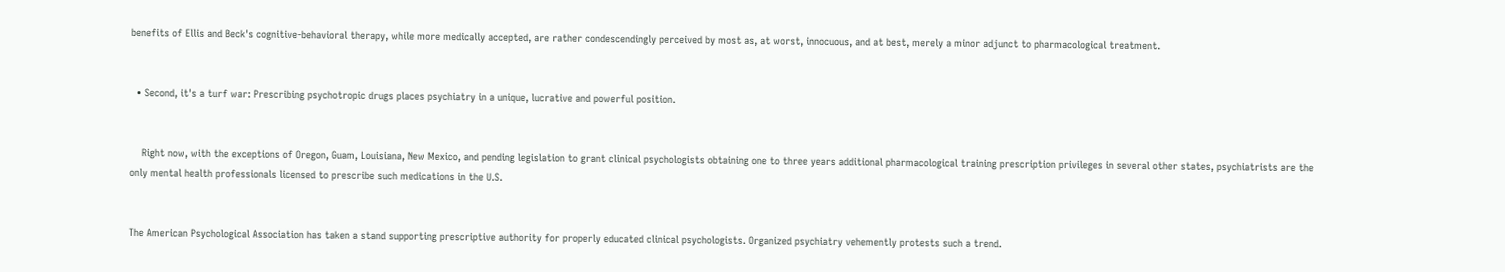benefits of Ellis and Beck's cognitive-behavioral therapy, while more medically accepted, are rather condescendingly perceived by most as, at worst, innocuous, and at best, merely a minor adjunct to pharmacological treatment.


  • Second, it's a turf war: Prescribing psychotropic drugs places psychiatry in a unique, lucrative and powerful position.


    Right now, with the exceptions of Oregon, Guam, Louisiana, New Mexico, and pending legislation to grant clinical psychologists obtaining one to three years additional pharmacological training prescription privileges in several other states, psychiatrists are the only mental health professionals licensed to prescribe such medications in the U.S.


The American Psychological Association has taken a stand supporting prescriptive authority for properly educated clinical psychologists. Organized psychiatry vehemently protests such a trend.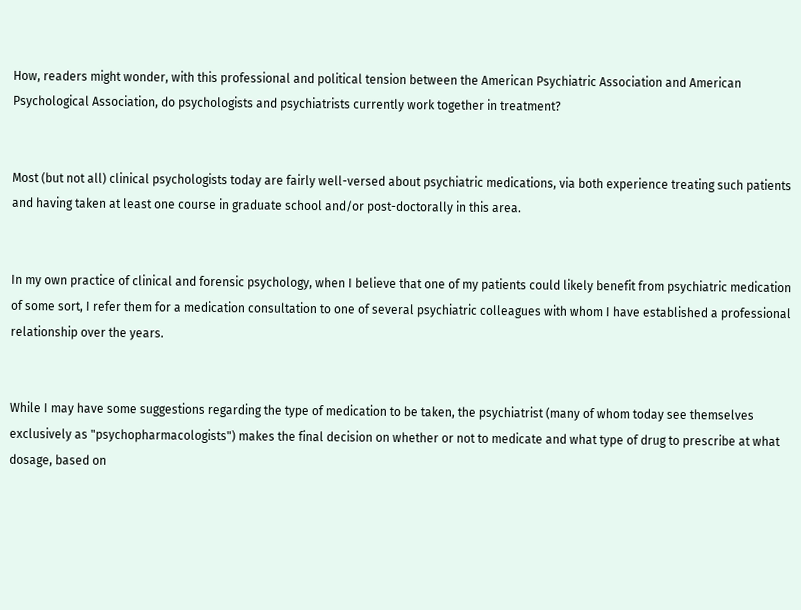How, readers might wonder, with this professional and political tension between the American Psychiatric Association and American Psychological Association, do psychologists and psychiatrists currently work together in treatment?


Most (but not all) clinical psychologists today are fairly well-versed about psychiatric medications, via both experience treating such patients and having taken at least one course in graduate school and/or post-doctorally in this area.


In my own practice of clinical and forensic psychology, when I believe that one of my patients could likely benefit from psychiatric medication of some sort, I refer them for a medication consultation to one of several psychiatric colleagues with whom I have established a professional relationship over the years.


While I may have some suggestions regarding the type of medication to be taken, the psychiatrist (many of whom today see themselves exclusively as "psychopharmacologists") makes the final decision on whether or not to medicate and what type of drug to prescribe at what dosage, based on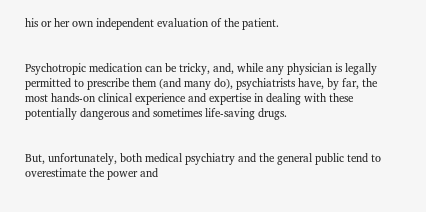his or her own independent evaluation of the patient.


Psychotropic medication can be tricky, and, while any physician is legally permitted to prescribe them (and many do), psychiatrists have, by far, the most hands-on clinical experience and expertise in dealing with these potentially dangerous and sometimes life-saving drugs.


But, unfortunately, both medical psychiatry and the general public tend to overestimate the power and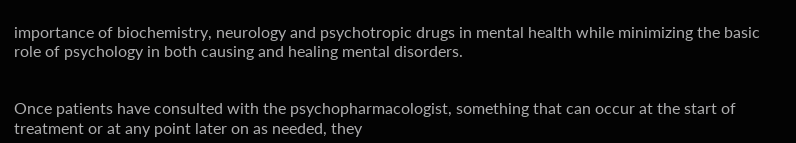importance of biochemistry, neurology and psychotropic drugs in mental health while minimizing the basic role of psychology in both causing and healing mental disorders.


Once patients have consulted with the psychopharmacologist, something that can occur at the start of treatment or at any point later on as needed, they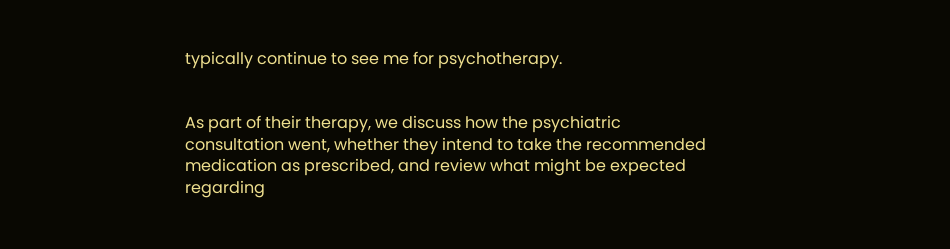typically continue to see me for psychotherapy.


As part of their therapy, we discuss how the psychiatric consultation went, whether they intend to take the recommended medication as prescribed, and review what might be expected regarding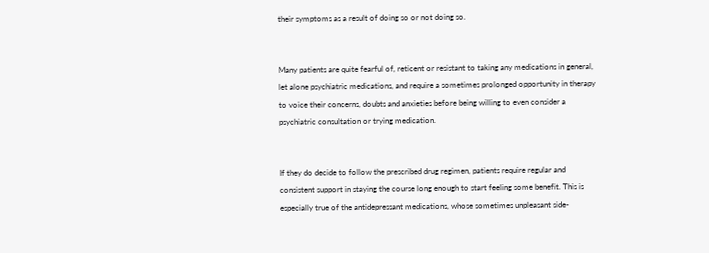their symptoms as a result of doing so or not doing so.


Many patients are quite fearful of, reticent or resistant to taking any medications in general, let alone psychiatric medications, and require a sometimes prolonged opportunity in therapy to voice their concerns, doubts and anxieties before being willing to even consider a psychiatric consultation or trying medication.


If they do decide to follow the prescribed drug regimen, patients require regular and consistent support in staying the course long enough to start feeling some benefit. This is especially true of the antidepressant medications, whose sometimes unpleasant side-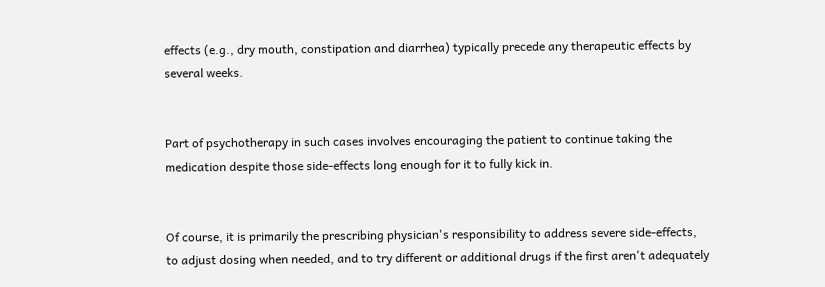effects (e.g., dry mouth, constipation and diarrhea) typically precede any therapeutic effects by several weeks.


Part of psychotherapy in such cases involves encouraging the patient to continue taking the medication despite those side-effects long enough for it to fully kick in.


Of course, it is primarily the prescribing physician's responsibility to address severe side-effects, to adjust dosing when needed, and to try different or additional drugs if the first aren't adequately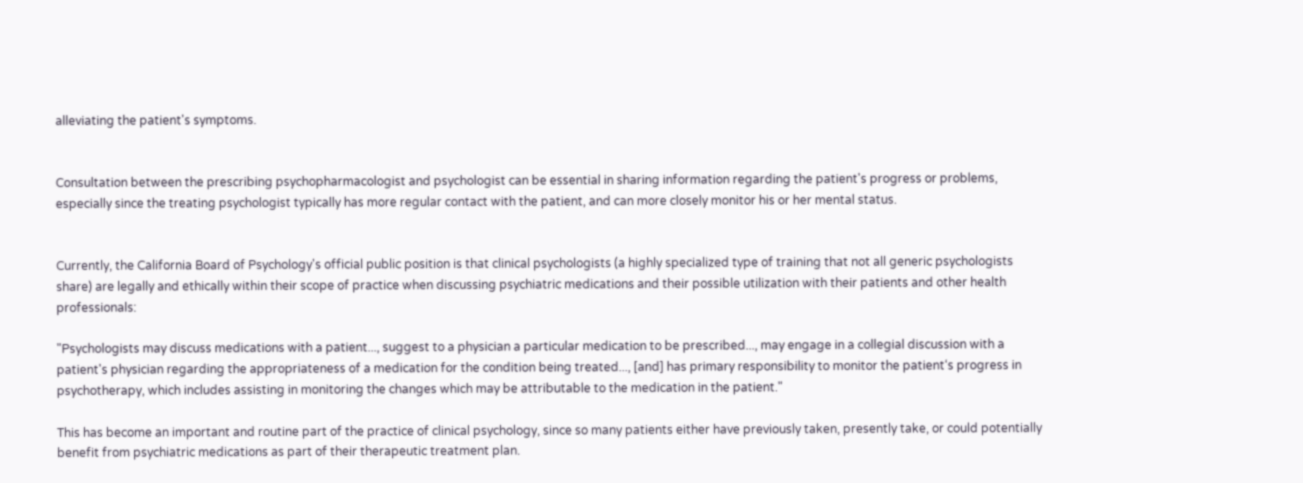alleviating the patient's symptoms.


Consultation between the prescribing psychopharmacologist and psychologist can be essential in sharing information regarding the patient's progress or problems, especially since the treating psychologist typically has more regular contact with the patient, and can more closely monitor his or her mental status.


Currently, the California Board of Psychology's official public position is that clinical psychologists (a highly specialized type of training that not all generic psychologists share) are legally and ethically within their scope of practice when discussing psychiatric medications and their possible utilization with their patients and other health professionals:

"Psychologists may discuss medications with a patient..., suggest to a physician a particular medication to be prescribed..., may engage in a collegial discussion with a patient's physician regarding the appropriateness of a medication for the condition being treated..., [and] has primary responsibility to monitor the patient‘s progress in psychotherapy, which includes assisting in monitoring the changes which may be attributable to the medication in the patient."

This has become an important and routine part of the practice of clinical psychology, since so many patients either have previously taken, presently take, or could potentially benefit from psychiatric medications as part of their therapeutic treatment plan.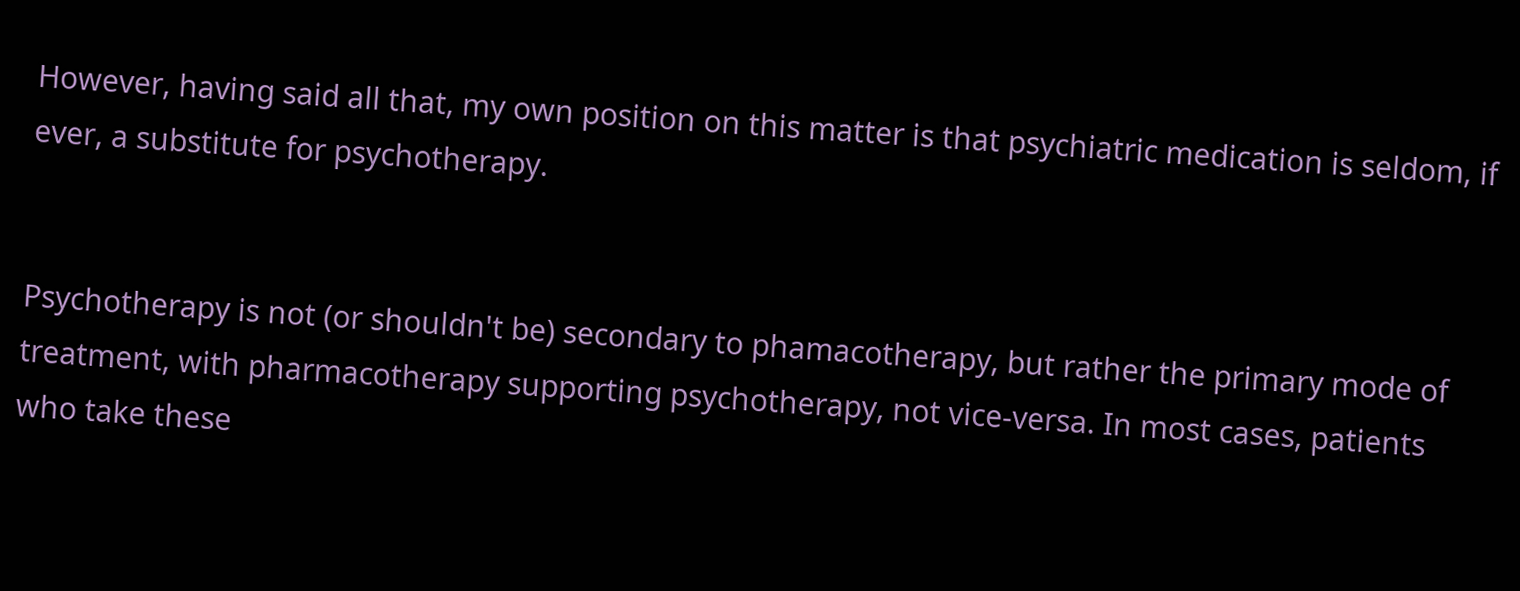However, having said all that, my own position on this matter is that psychiatric medication is seldom, if ever, a substitute for psychotherapy.


Psychotherapy is not (or shouldn't be) secondary to phamacotherapy, but rather the primary mode of treatment, with pharmacotherapy supporting psychotherapy, not vice-versa. In most cases, patients who take these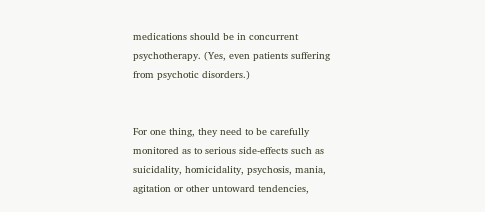medications should be in concurrent psychotherapy. (Yes, even patients suffering from psychotic disorders.)


For one thing, they need to be carefully monitored as to serious side-effects such as suicidality, homicidality, psychosis, mania, agitation or other untoward tendencies,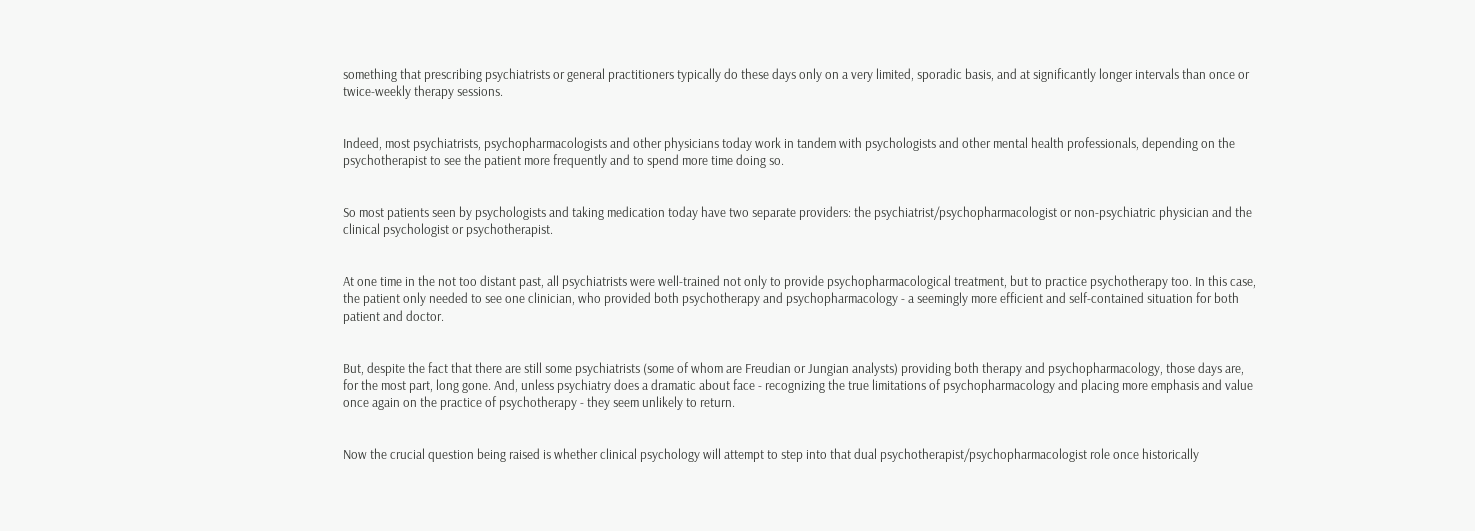something that prescribing psychiatrists or general practitioners typically do these days only on a very limited, sporadic basis, and at significantly longer intervals than once or twice-weekly therapy sessions.


Indeed, most psychiatrists, psychopharmacologists and other physicians today work in tandem with psychologists and other mental health professionals, depending on the psychotherapist to see the patient more frequently and to spend more time doing so.


So most patients seen by psychologists and taking medication today have two separate providers: the psychiatrist/psychopharmacologist or non-psychiatric physician and the clinical psychologist or psychotherapist.


At one time in the not too distant past, all psychiatrists were well-trained not only to provide psychopharmacological treatment, but to practice psychotherapy too. In this case, the patient only needed to see one clinician, who provided both psychotherapy and psychopharmacology - a seemingly more efficient and self-contained situation for both patient and doctor.


But, despite the fact that there are still some psychiatrists (some of whom are Freudian or Jungian analysts) providing both therapy and psychopharmacology, those days are, for the most part, long gone. And, unless psychiatry does a dramatic about face - recognizing the true limitations of psychopharmacology and placing more emphasis and value once again on the practice of psychotherapy - they seem unlikely to return.


Now the crucial question being raised is whether clinical psychology will attempt to step into that dual psychotherapist/psychopharmacologist role once historically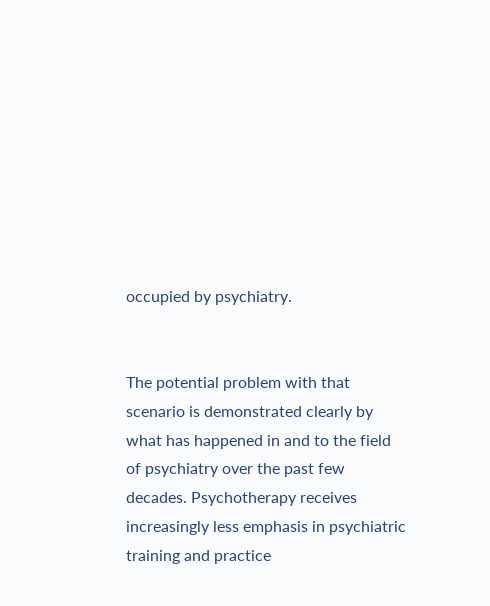occupied by psychiatry.


The potential problem with that scenario is demonstrated clearly by what has happened in and to the field of psychiatry over the past few decades. Psychotherapy receives increasingly less emphasis in psychiatric training and practice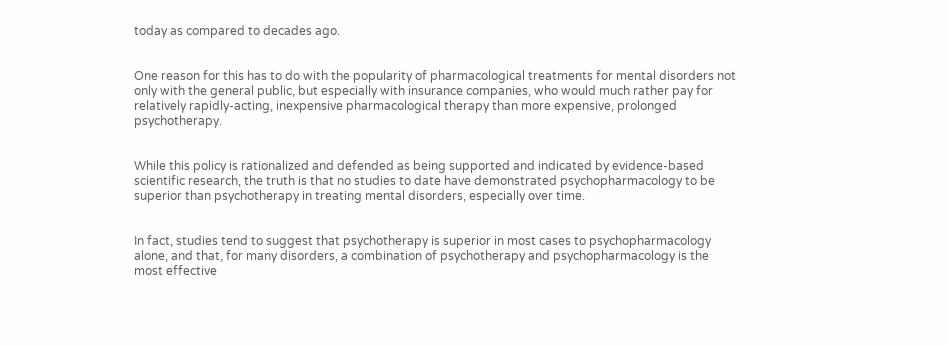today as compared to decades ago.


One reason for this has to do with the popularity of pharmacological treatments for mental disorders not only with the general public, but especially with insurance companies, who would much rather pay for relatively rapidly-acting, inexpensive pharmacological therapy than more expensive, prolonged psychotherapy.


While this policy is rationalized and defended as being supported and indicated by evidence-based scientific research, the truth is that no studies to date have demonstrated psychopharmacology to be superior than psychotherapy in treating mental disorders, especially over time.


In fact, studies tend to suggest that psychotherapy is superior in most cases to psychopharmacology alone, and that, for many disorders, a combination of psychotherapy and psychopharmacology is the most effective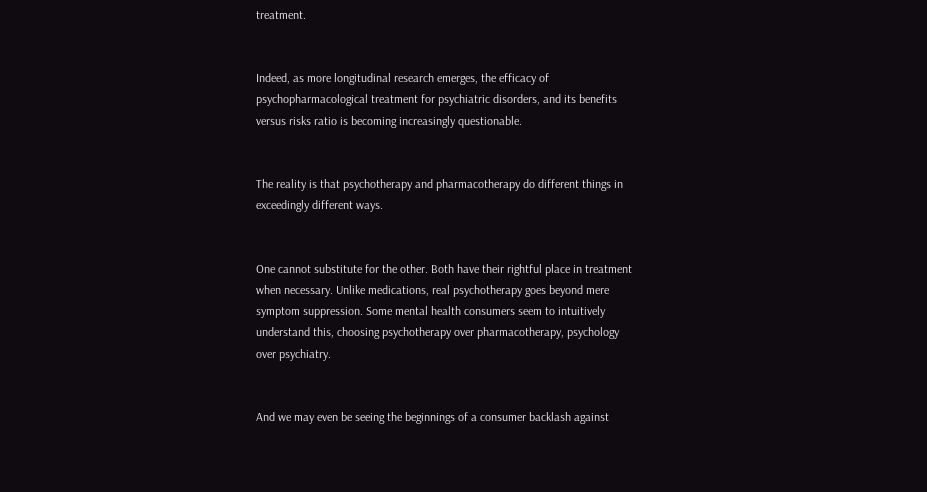treatment.


Indeed, as more longitudinal research emerges, the efficacy of psychopharmacological treatment for psychiatric disorders, and its benefits versus risks ratio is becoming increasingly questionable.


The reality is that psychotherapy and pharmacotherapy do different things in exceedingly different ways.


One cannot substitute for the other. Both have their rightful place in treatment when necessary. Unlike medications, real psychotherapy goes beyond mere symptom suppression. Some mental health consumers seem to intuitively understand this, choosing psychotherapy over pharmacotherapy, psychology over psychiatry.


And we may even be seeing the beginnings of a consumer backlash against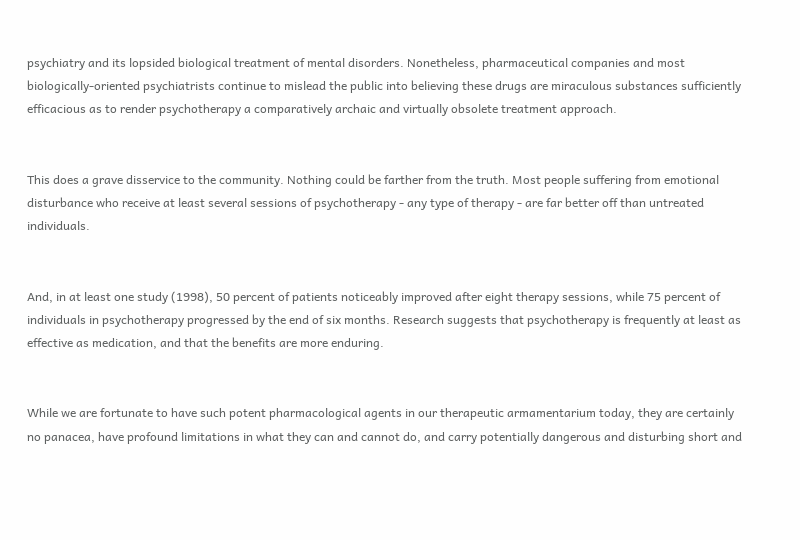psychiatry and its lopsided biological treatment of mental disorders. Nonetheless, pharmaceutical companies and most biologically-oriented psychiatrists continue to mislead the public into believing these drugs are miraculous substances sufficiently efficacious as to render psychotherapy a comparatively archaic and virtually obsolete treatment approach.


This does a grave disservice to the community. Nothing could be farther from the truth. Most people suffering from emotional disturbance who receive at least several sessions of psychotherapy - any type of therapy - are far better off than untreated individuals.


And, in at least one study (1998), 50 percent of patients noticeably improved after eight therapy sessions, while 75 percent of individuals in psychotherapy progressed by the end of six months. Research suggests that psychotherapy is frequently at least as effective as medication, and that the benefits are more enduring.


While we are fortunate to have such potent pharmacological agents in our therapeutic armamentarium today, they are certainly no panacea, have profound limitations in what they can and cannot do, and carry potentially dangerous and disturbing short and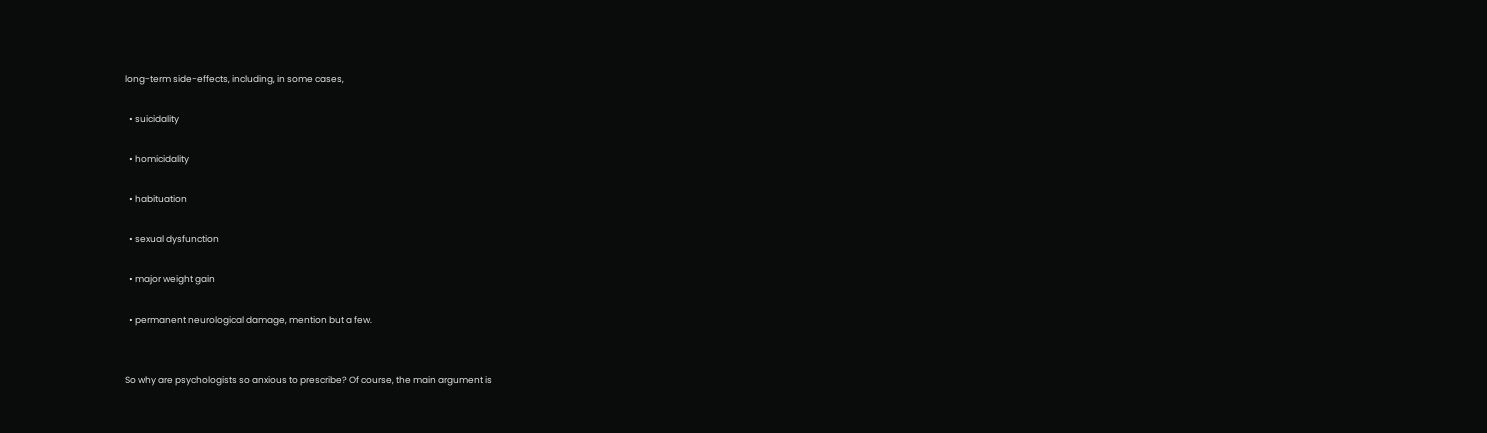long-term side-effects, including, in some cases,

  • suicidality

  • homicidality

  • habituation

  • sexual dysfunction

  • major weight gain

  • permanent neurological damage, mention but a few.


So why are psychologists so anxious to prescribe? Of course, the main argument is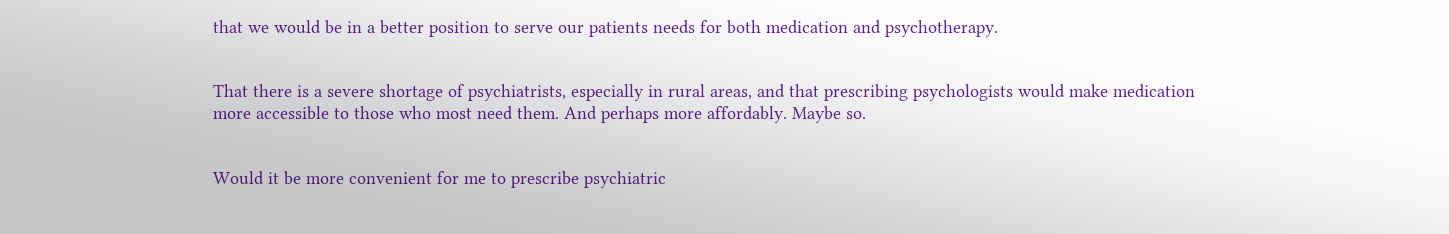that we would be in a better position to serve our patients needs for both medication and psychotherapy.


That there is a severe shortage of psychiatrists, especially in rural areas, and that prescribing psychologists would make medication more accessible to those who most need them. And perhaps more affordably. Maybe so.


Would it be more convenient for me to prescribe psychiatric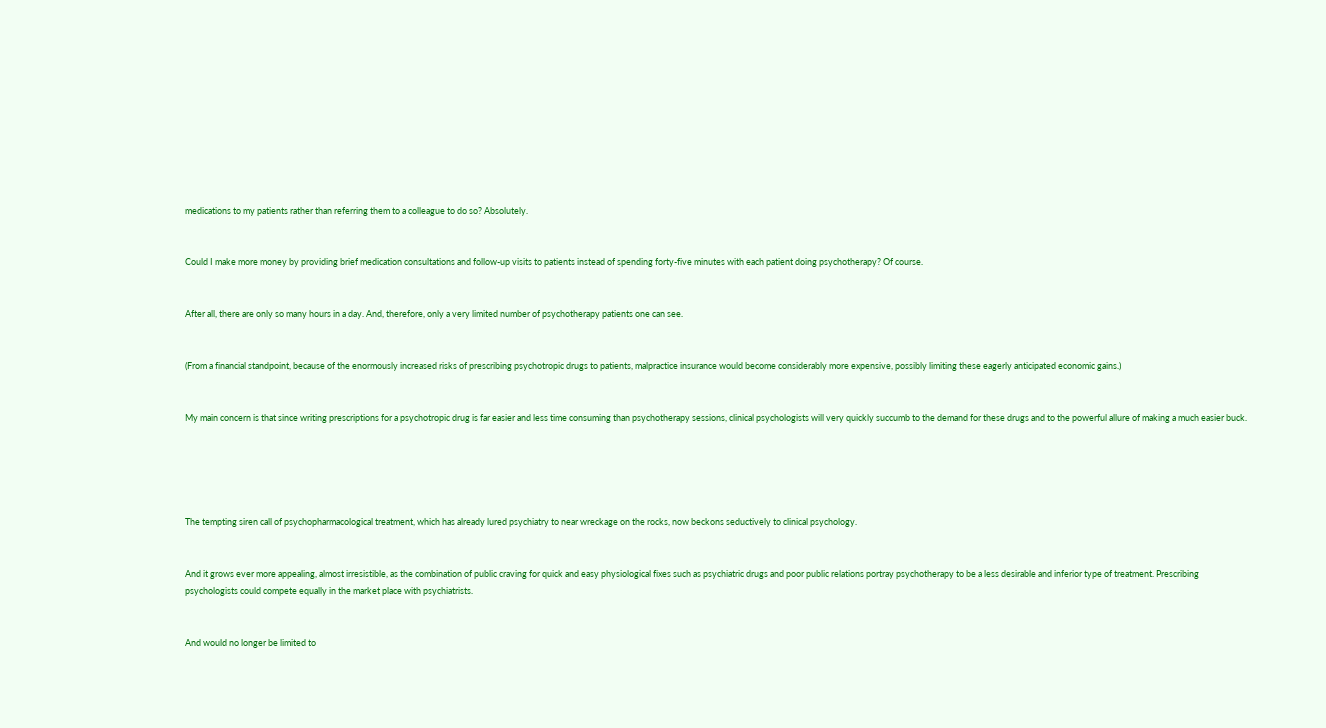medications to my patients rather than referring them to a colleague to do so? Absolutely.


Could I make more money by providing brief medication consultations and follow-up visits to patients instead of spending forty-five minutes with each patient doing psychotherapy? Of course.


After all, there are only so many hours in a day. And, therefore, only a very limited number of psychotherapy patients one can see.


(From a financial standpoint, because of the enormously increased risks of prescribing psychotropic drugs to patients, malpractice insurance would become considerably more expensive, possibly limiting these eagerly anticipated economic gains.)


My main concern is that since writing prescriptions for a psychotropic drug is far easier and less time consuming than psychotherapy sessions, clinical psychologists will very quickly succumb to the demand for these drugs and to the powerful allure of making a much easier buck.





The tempting siren call of psychopharmacological treatment, which has already lured psychiatry to near wreckage on the rocks, now beckons seductively to clinical psychology.


And it grows ever more appealing, almost irresistible, as the combination of public craving for quick and easy physiological fixes such as psychiatric drugs and poor public relations portray psychotherapy to be a less desirable and inferior type of treatment. Prescribing psychologists could compete equally in the market place with psychiatrists.


And would no longer be limited to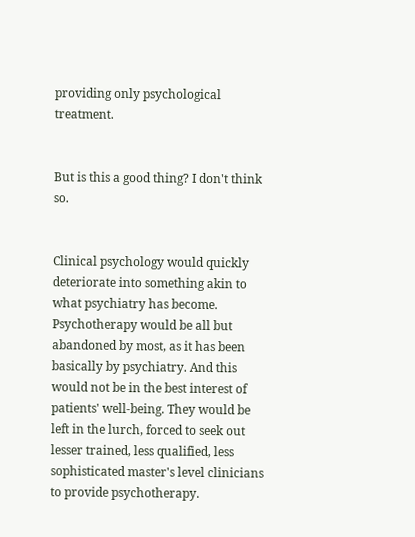providing only psychological treatment.


But is this a good thing? I don't think so.


Clinical psychology would quickly deteriorate into something akin to what psychiatry has become. Psychotherapy would be all but abandoned by most, as it has been basically by psychiatry. And this would not be in the best interest of patients' well-being. They would be left in the lurch, forced to seek out lesser trained, less qualified, less sophisticated master's level clinicians to provide psychotherapy.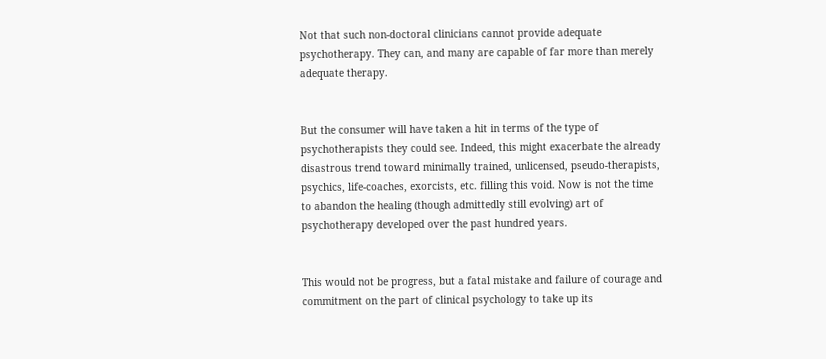Not that such non-doctoral clinicians cannot provide adequate psychotherapy. They can, and many are capable of far more than merely adequate therapy.


But the consumer will have taken a hit in terms of the type of psychotherapists they could see. Indeed, this might exacerbate the already disastrous trend toward minimally trained, unlicensed, pseudo-therapists, psychics, life-coaches, exorcists, etc. filling this void. Now is not the time to abandon the healing (though admittedly still evolving) art of psychotherapy developed over the past hundred years.


This would not be progress, but a fatal mistake and failure of courage and commitment on the part of clinical psychology to take up its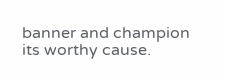banner and champion its worthy cause.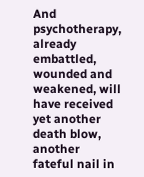And psychotherapy, already embattled, wounded and weakened, will have received yet another death blow, another fateful nail in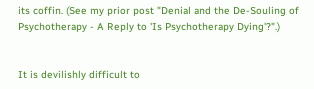its coffin. (See my prior post "Denial and the De-Souling of Psychotherapy - A Reply to 'Is Psychotherapy Dying'?".)


It is devilishly difficult to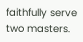faithfully serve two masters.